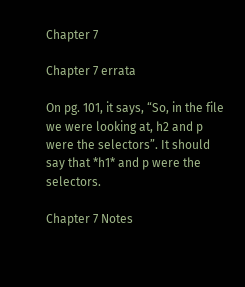Chapter 7

Chapter 7 errata

On pg. 101, it says, “So, in the file we were looking at, h2 and p were the selectors”. It should say that *h1* and p were the selectors.

Chapter 7 Notes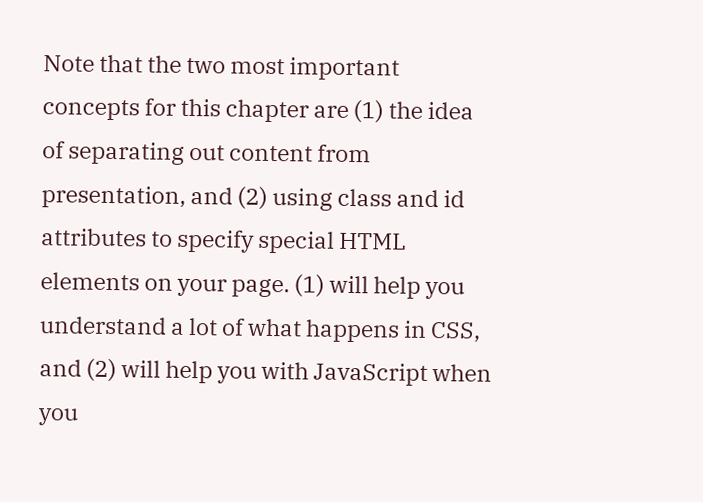Note that the two most important concepts for this chapter are (1) the idea of separating out content from presentation, and (2) using class and id attributes to specify special HTML elements on your page. (1) will help you understand a lot of what happens in CSS, and (2) will help you with JavaScript when you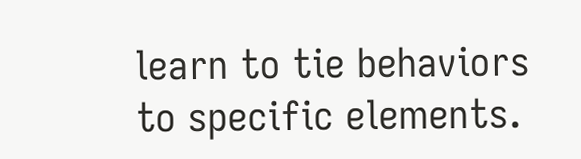learn to tie behaviors to specific elements.